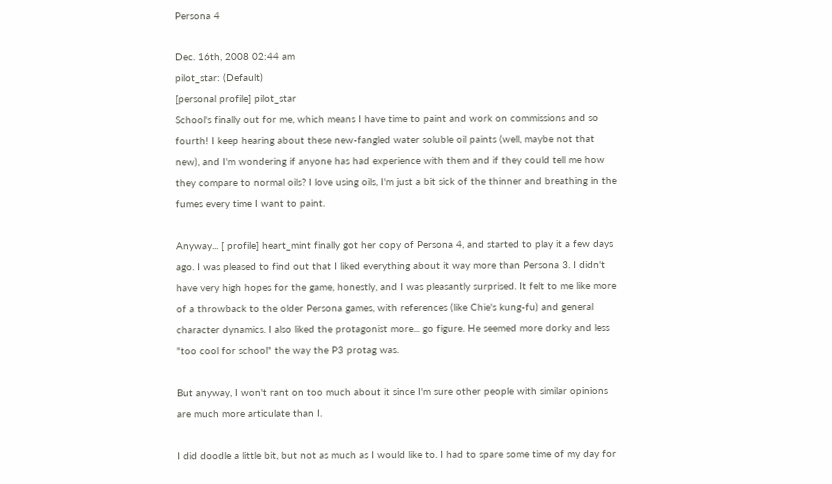Persona 4

Dec. 16th, 2008 02:44 am
pilot_star: (Default)
[personal profile] pilot_star
School's finally out for me, which means I have time to paint and work on commissions and so fourth! I keep hearing about these new-fangled water soluble oil paints (well, maybe not that new), and I'm wondering if anyone has had experience with them and if they could tell me how they compare to normal oils? I love using oils, I'm just a bit sick of the thinner and breathing in the fumes every time I want to paint.

Anyway... [ profile] heart_mint finally got her copy of Persona 4, and started to play it a few days ago. I was pleased to find out that I liked everything about it way more than Persona 3. I didn't have very high hopes for the game, honestly, and I was pleasantly surprised. It felt to me like more of a throwback to the older Persona games, with references (like Chie's kung-fu) and general character dynamics. I also liked the protagonist more... go figure. He seemed more dorky and less "too cool for school" the way the P3 protag was.

But anyway, I won't rant on too much about it since I'm sure other people with similar opinions are much more articulate than I.

I did doodle a little bit, but not as much as I would like to. I had to spare some time of my day for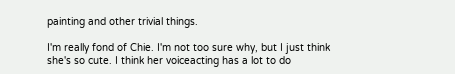painting and other trivial things.

I'm really fond of Chie. I'm not too sure why, but I just think she's so cute. I think her voiceacting has a lot to do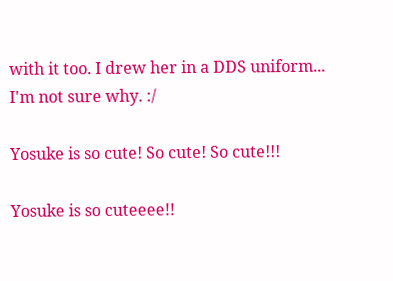with it too. I drew her in a DDS uniform... I'm not sure why. :/

Yosuke is so cute! So cute! So cute!!!

Yosuke is so cuteeee!!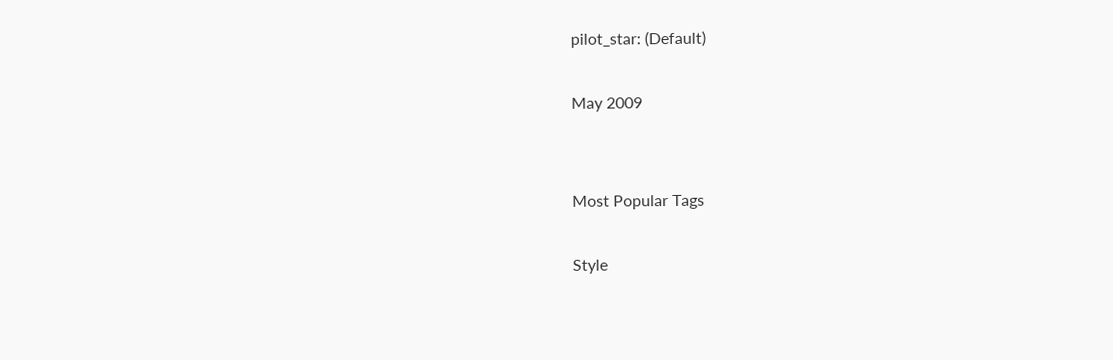pilot_star: (Default)

May 2009


Most Popular Tags

Style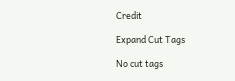Credit

Expand Cut Tags

No cut tags